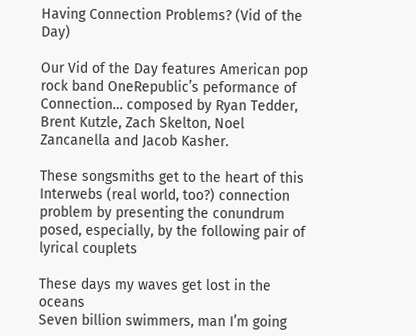Having Connection Problems? (Vid of the Day)

Our Vid of the Day features American pop rock band OneRepublic’s peformance of Connection… composed by Ryan Tedder, Brent Kutzle, Zach Skelton, Noel Zancanella and Jacob Kasher.

These songsmiths get to the heart of this Interwebs (real world, too?) connection problem by presenting the conundrum posed, especially, by the following pair of lyrical couplets

These days my waves get lost in the oceans
Seven billion swimmers, man I’m going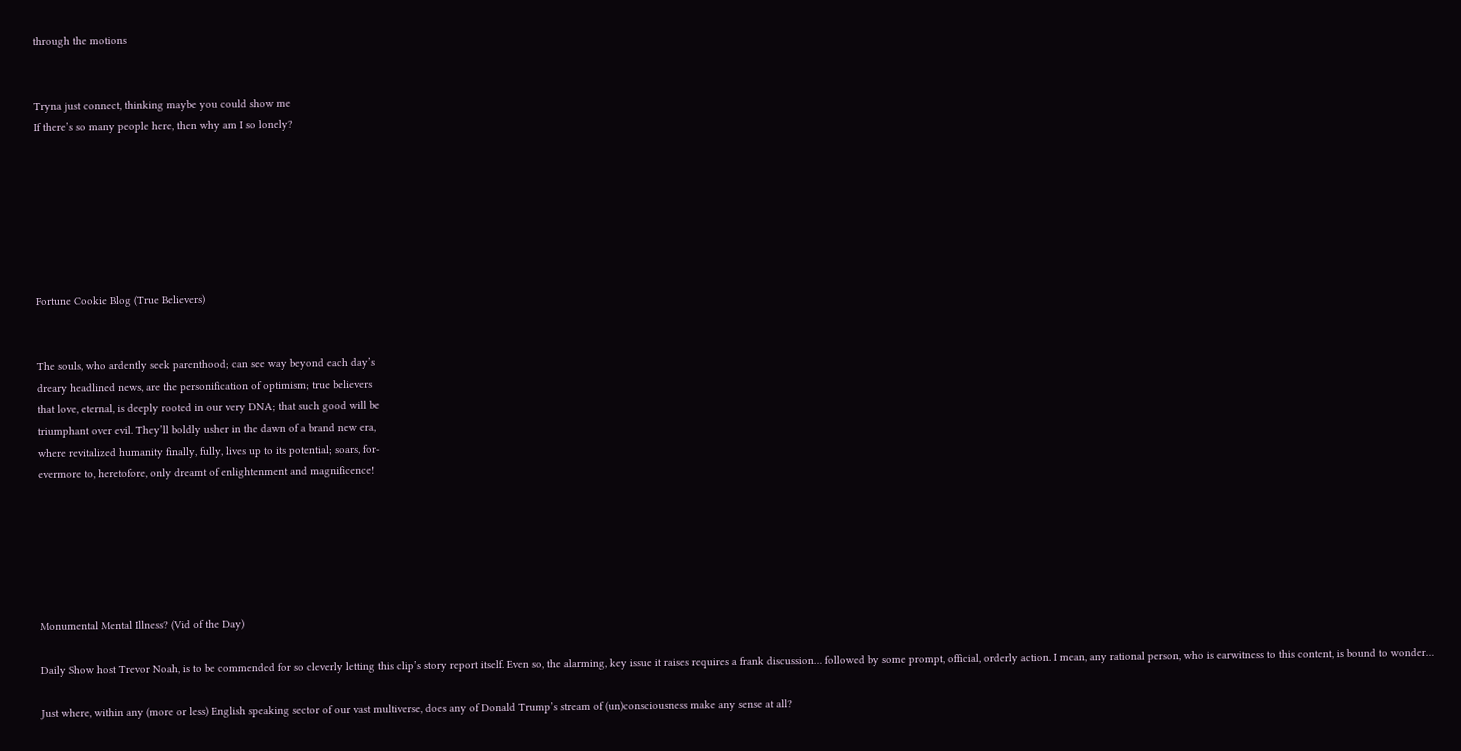through the motions


Tryna just connect, thinking maybe you could show me
If there’s so many people here, then why am I so lonely?







Fortune Cookie Blog (True Believers)


The souls, who ardently seek parenthood; can see way beyond each day’s
dreary headlined news, are the personification of optimism; true believers
that love, eternal, is deeply rooted in our very DNA; that such good will be
triumphant over evil. They’ll boldly usher in the dawn of a brand new era,
where revitalized humanity finally, fully, lives up to its potential; soars, for-
evermore to, heretofore, only dreamt of enlightenment and magnificence!






Monumental Mental Illness? (Vid of the Day)

Daily Show host Trevor Noah, is to be commended for so cleverly letting this clip’s story report itself. Even so, the alarming, key issue it raises requires a frank discussion… followed by some prompt, official, orderly action. I mean, any rational person, who is earwitness to this content, is bound to wonder…

Just where, within any (more or less) English speaking sector of our vast multiverse, does any of Donald Trump’s stream of (un)consciousness make any sense at all?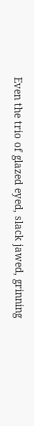Even the trio of glazed eyed, slack jawed, grinning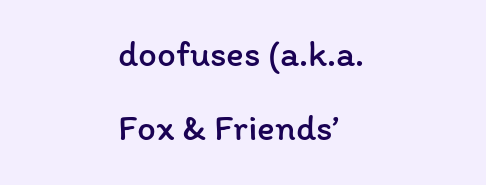doofuses (a.k.a. Fox & Friends’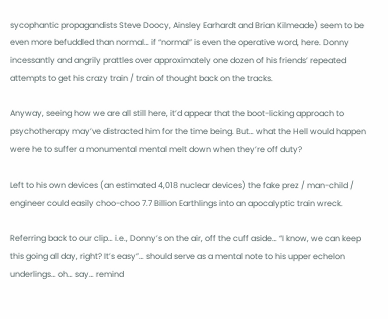sycophantic propagandists Steve Doocy, Ainsley Earhardt and Brian Kilmeade) seem to be even more befuddled than normal… if “normal” is even the operative word, here. Donny incessantly and angrily prattles over approximately one dozen of his friends’ repeated attempts to get his crazy train / train of thought back on the tracks.

Anyway, seeing how we are all still here, it’d appear that the boot-licking approach to psychotherapy may’ve distracted him for the time being. But… what the Hell would happen were he to suffer a monumental mental melt down when they’re off duty?

Left to his own devices (an estimated 4,018 nuclear devices) the fake prez / man-child / engineer could easily choo-choo 7.7 Billion Earthlings into an apocalyptic train wreck.

Referring back to our clip… i.e., Donny’s on the air, off the cuff aside… “I know, we can keep this going all day, right? It’s easy”… should serve as a mental note to his upper echelon underlings… oh… say… remind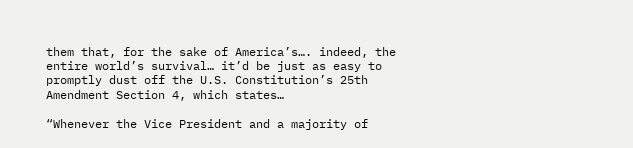them that, for the sake of America’s…. indeed, the entire world’s survival… it’d be just as easy to promptly dust off the U.S. Constitution’s 25th Amendment Section 4, which states…

“Whenever the Vice President and a majority of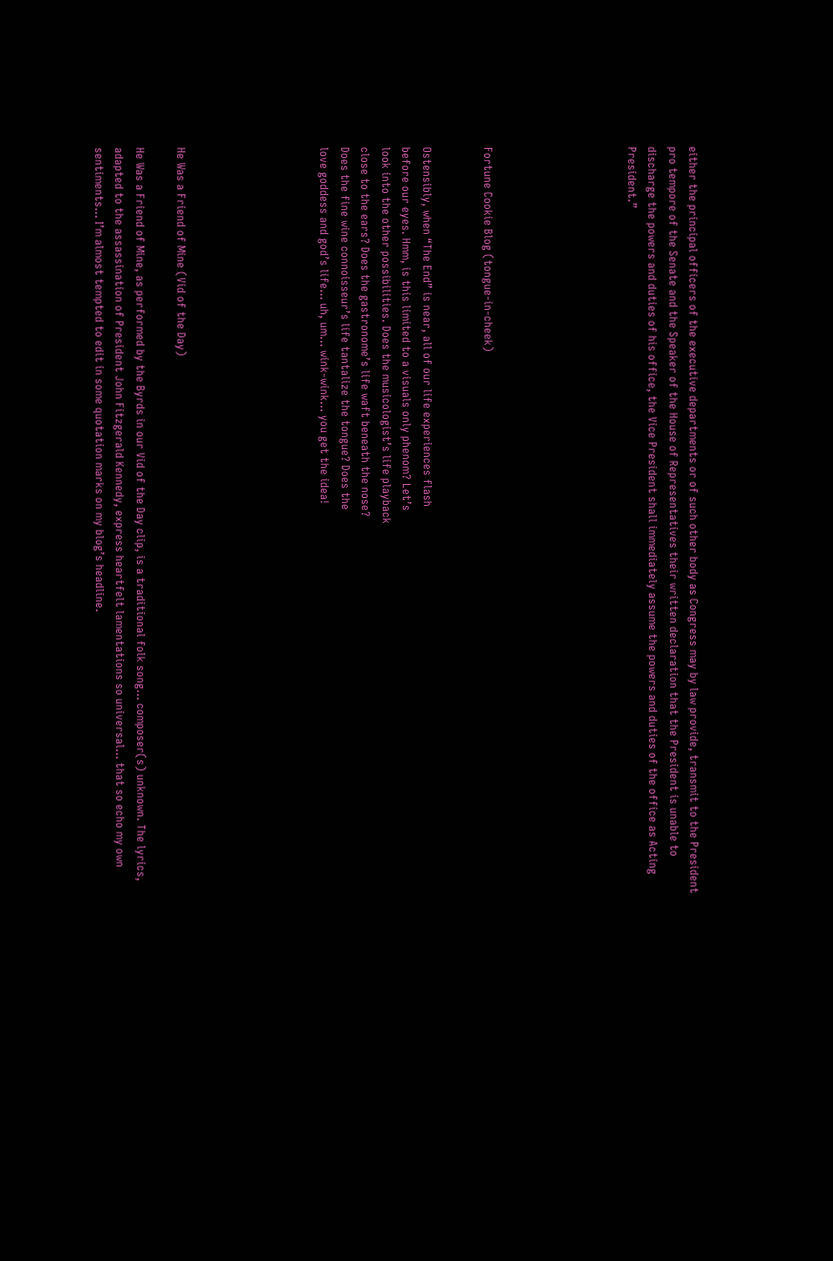either the principal officers of the executive departments or of such other body as Congress may by law provide, transmit to the President pro tempore of the Senate and the Speaker of the House of Representatives their written declaration that the President is unable to discharge the powers and duties of his office, the Vice President shall immediately assume the powers and duties of the office as Acting President.”






Fortune Cookie Blog (tongue-in-cheek)


Ostensibly, when “The End” is near, all of our life experiences flash
before our eyes. Hmm, is this limited to a visuals only phenom? Let’s
look into the other possibilities. Does the musicologist’s life playback
close to the ears? Does the gastronome’s life waft beneath the nose?
Does the fine wine connoisseur’s life tantalize the tongue? Does the
love goddess and god’s life… uh, um… wink-wink… you get the idea!






He Was a Friend of Mine (Vid of the Day)

He Was a Friend of Mine, as performed by the Byrds in our Vid of the Day clip, is a traditional folk song… composer(s) unknown. The lyrics, adapted to the assassination of President John Fitzgerald Kennedy, express heartfelt lamentations so universal… that so echo my own sentiments… I’m almost tempted to edit in some quotation marks on my blog’s headline.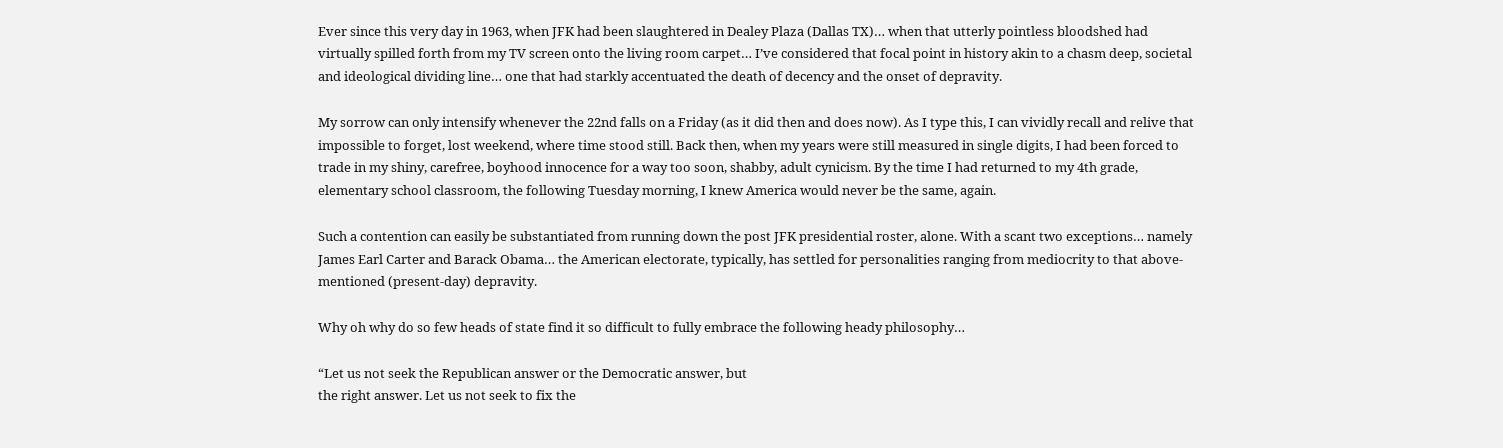Ever since this very day in 1963, when JFK had been slaughtered in Dealey Plaza (Dallas TX)… when that utterly pointless bloodshed had virtually spilled forth from my TV screen onto the living room carpet… I’ve considered that focal point in history akin to a chasm deep, societal and ideological dividing line… one that had starkly accentuated the death of decency and the onset of depravity.

My sorrow can only intensify whenever the 22nd falls on a Friday (as it did then and does now). As I type this, I can vividly recall and relive that impossible to forget, lost weekend, where time stood still. Back then, when my years were still measured in single digits, I had been forced to trade in my shiny, carefree, boyhood innocence for a way too soon, shabby, adult cynicism. By the time I had returned to my 4th grade, elementary school classroom, the following Tuesday morning, I knew America would never be the same, again.

Such a contention can easily be substantiated from running down the post JFK presidential roster, alone. With a scant two exceptions… namely James Earl Carter and Barack Obama… the American electorate, typically, has settled for personalities ranging from mediocrity to that above-mentioned (present-day) depravity.

Why oh why do so few heads of state find it so difficult to fully embrace the following heady philosophy…

“Let us not seek the Republican answer or the Democratic answer, but
the right answer. Let us not seek to fix the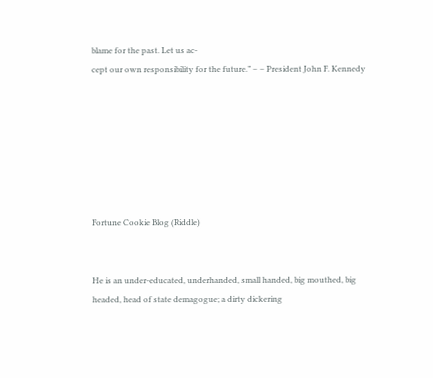blame for the past. Let us ac-
cept our own responsibility for the future.” – – President John F. Kennedy







Fortune Cookie Blog (Riddle)


He is an under-educated, underhanded, small handed, big mouthed, big
headed, head of state demagogue; a dirty dickering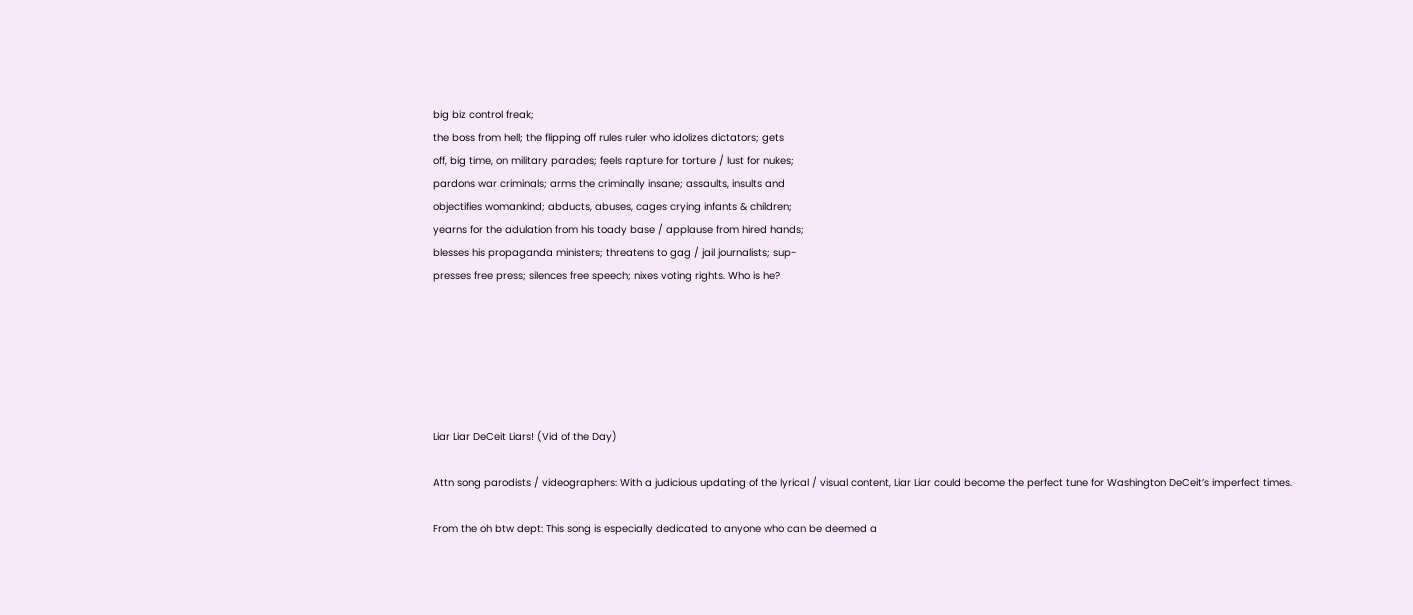big biz control freak;
the boss from hell; the flipping off rules ruler who idolizes dictators; gets
off, big time, on military parades; feels rapture for torture / lust for nukes;
pardons war criminals; arms the criminally insane; assaults, insults and
objectifies womankind; abducts, abuses, cages crying infants & children;
yearns for the adulation from his toady base / applause from hired hands;
blesses his propaganda ministers; threatens to gag / jail journalists; sup-
presses free press; silences free speech; nixes voting rights. Who is he?






Liar Liar DeCeit Liars! (Vid of the Day)

Attn song parodists / videographers: With a judicious updating of the lyrical / visual content, Liar Liar could become the perfect tune for Washington DeCeit’s imperfect times.

From the oh btw dept: This song is especially dedicated to anyone who can be deemed a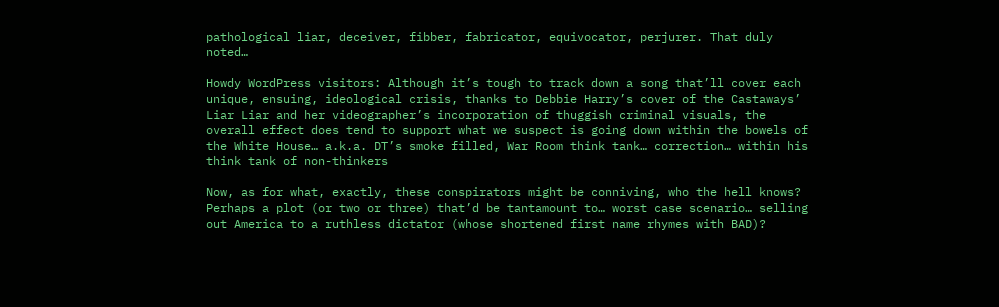pathological liar, deceiver, fibber, fabricator, equivocator, perjurer. That duly noted…

Howdy WordPress visitors: Although it’s tough to track down a song that’ll cover each unique, ensuing, ideological crisis, thanks to Debbie Harry’s cover of the Castaways’ Liar Liar and her videographer’s incorporation of thuggish criminal visuals, the overall effect does tend to support what we suspect is going down within the bowels of the White House… a.k.a. DT’s smoke filled, War Room think tank… correction… within his think tank of non-thinkers

Now, as for what, exactly, these conspirators might be conniving, who the hell knows? Perhaps a plot (or two or three) that’d be tantamount to… worst case scenario… selling out America to a ruthless dictator (whose shortened first name rhymes with BAD)?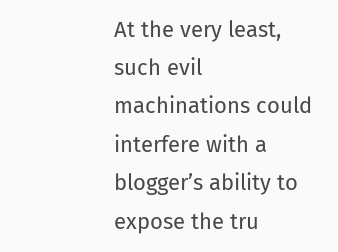At the very least, such evil machinations could interfere with a blogger’s ability to expose the tru